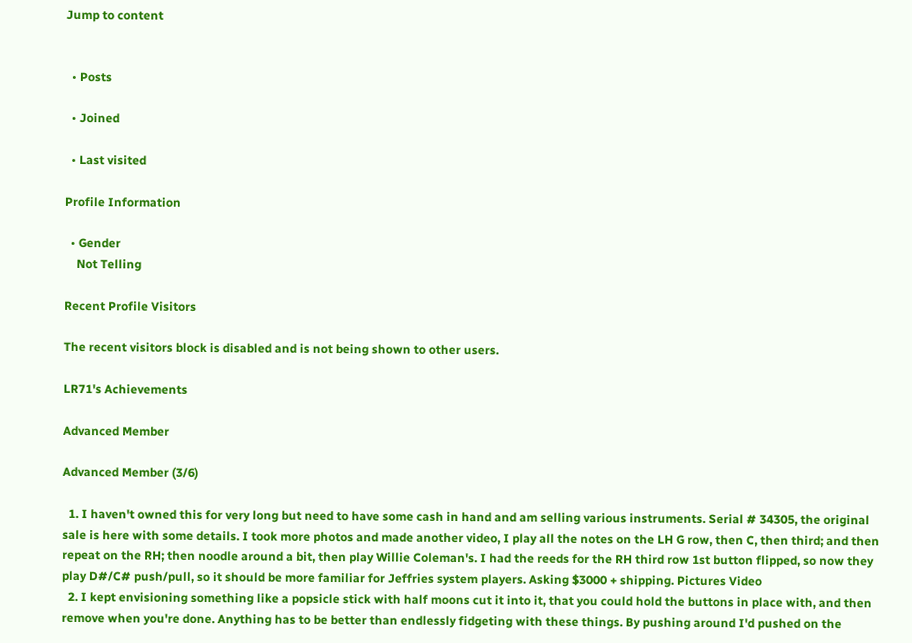Jump to content


  • Posts

  • Joined

  • Last visited

Profile Information

  • Gender
    Not Telling

Recent Profile Visitors

The recent visitors block is disabled and is not being shown to other users.

LR71's Achievements

Advanced Member

Advanced Member (3/6)

  1. I haven't owned this for very long but need to have some cash in hand and am selling various instruments. Serial # 34305, the original sale is here with some details. I took more photos and made another video, I play all the notes on the LH G row, then C, then third; and then repeat on the RH; then noodle around a bit, then play Willie Coleman's. I had the reeds for the RH third row 1st button flipped, so now they play D#/C# push/pull, so it should be more familiar for Jeffries system players. Asking $3000 + shipping. Pictures Video
  2. I kept envisioning something like a popsicle stick with half moons cut it into it, that you could hold the buttons in place with, and then remove when you're done. Anything has to be better than endlessly fidgeting with these things. By pushing around I'd pushed on the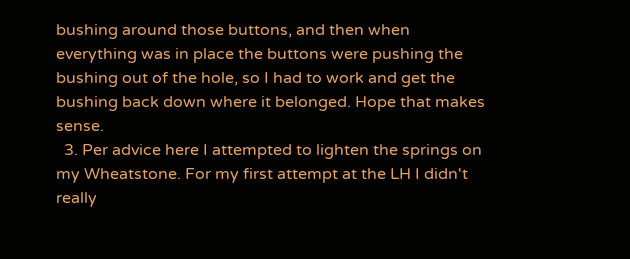bushing around those buttons, and then when everything was in place the buttons were pushing the bushing out of the hole, so I had to work and get the bushing back down where it belonged. Hope that makes sense.
  3. Per advice here I attempted to lighten the springs on my Wheatstone. For my first attempt at the LH I didn't really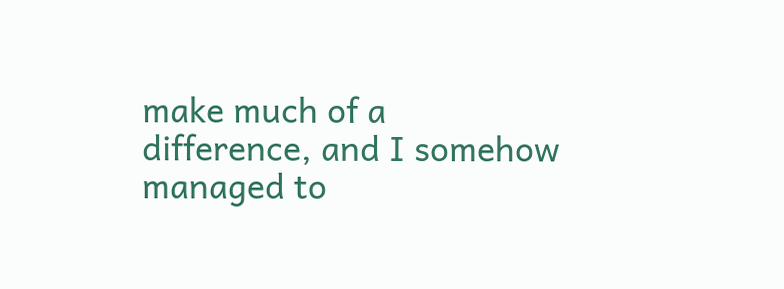make much of a difference, and I somehow managed to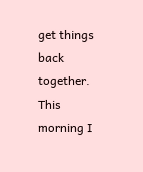get things back together. This morning I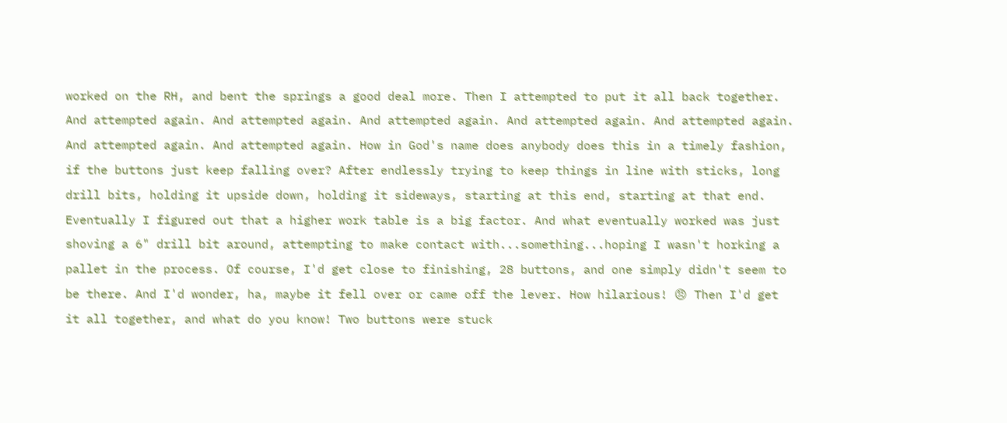worked on the RH, and bent the springs a good deal more. Then I attempted to put it all back together. And attempted again. And attempted again. And attempted again. And attempted again. And attempted again. And attempted again. And attempted again. How in God's name does anybody does this in a timely fashion, if the buttons just keep falling over? After endlessly trying to keep things in line with sticks, long drill bits, holding it upside down, holding it sideways, starting at this end, starting at that end. Eventually I figured out that a higher work table is a big factor. And what eventually worked was just shoving a 6" drill bit around, attempting to make contact with...something...hoping I wasn't horking a pallet in the process. Of course, I'd get close to finishing, 28 buttons, and one simply didn't seem to be there. And I'd wonder, ha, maybe it fell over or came off the lever. How hilarious! 😠 Then I'd get it all together, and what do you know! Two buttons were stuck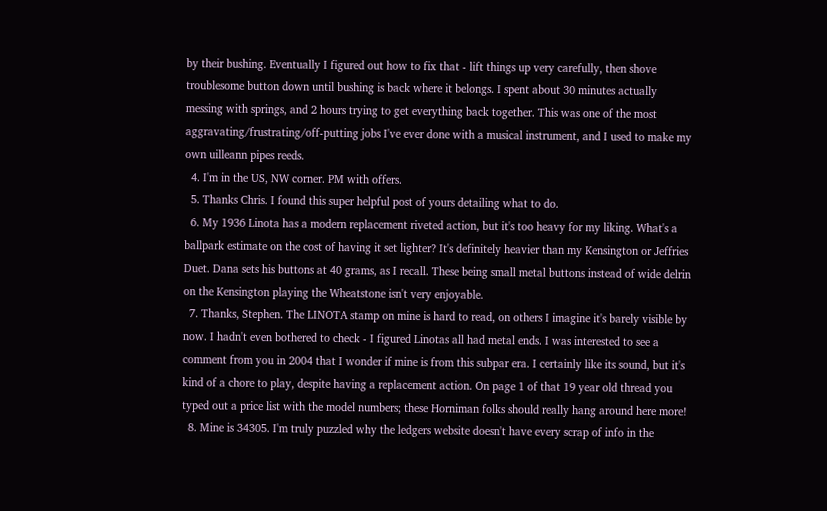by their bushing. Eventually I figured out how to fix that - lift things up very carefully, then shove troublesome button down until bushing is back where it belongs. I spent about 30 minutes actually messing with springs, and 2 hours trying to get everything back together. This was one of the most aggravating/frustrating/off-putting jobs I've ever done with a musical instrument, and I used to make my own uilleann pipes reeds.
  4. I'm in the US, NW corner. PM with offers.
  5. Thanks Chris. I found this super helpful post of yours detailing what to do.
  6. My 1936 Linota has a modern replacement riveted action, but it's too heavy for my liking. What's a ballpark estimate on the cost of having it set lighter? It's definitely heavier than my Kensington or Jeffries Duet. Dana sets his buttons at 40 grams, as I recall. These being small metal buttons instead of wide delrin on the Kensington playing the Wheatstone isn't very enjoyable.
  7. Thanks, Stephen. The LINOTA stamp on mine is hard to read, on others I imagine it's barely visible by now. I hadn't even bothered to check - I figured Linotas all had metal ends. I was interested to see a comment from you in 2004 that I wonder if mine is from this subpar era. I certainly like its sound, but it's kind of a chore to play, despite having a replacement action. On page 1 of that 19 year old thread you typed out a price list with the model numbers; these Horniman folks should really hang around here more!
  8. Mine is 34305. I'm truly puzzled why the ledgers website doesn't have every scrap of info in the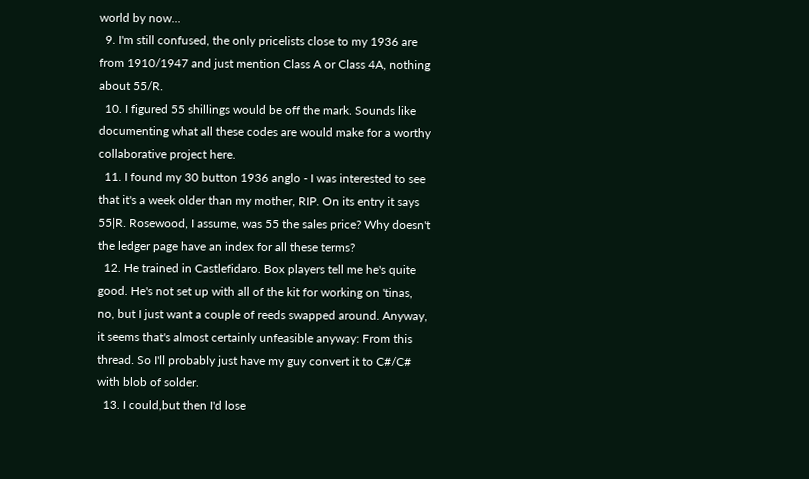world by now...
  9. I'm still confused, the only pricelists close to my 1936 are from 1910/1947 and just mention Class A or Class 4A, nothing about 55/R.
  10. I figured 55 shillings would be off the mark. Sounds like documenting what all these codes are would make for a worthy collaborative project here.
  11. I found my 30 button 1936 anglo - I was interested to see that it's a week older than my mother, RIP. On its entry it says 55|R. Rosewood, I assume, was 55 the sales price? Why doesn't the ledger page have an index for all these terms?
  12. He trained in Castlefidaro. Box players tell me he's quite good. He's not set up with all of the kit for working on 'tinas, no, but I just want a couple of reeds swapped around. Anyway, it seems that's almost certainly unfeasible anyway: From this thread. So I'll probably just have my guy convert it to C#/C# with blob of solder.
  13. I could,but then I'd lose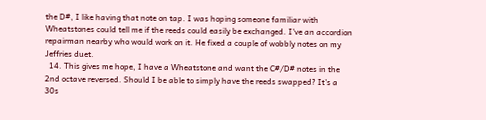the D#, I like having that note on tap. I was hoping someone familiar with Wheatstones could tell me if the reeds could easily be exchanged. I've an accordion repairman nearby who would work on it. He fixed a couple of wobbly notes on my Jeffries duet.
  14. This gives me hope, I have a Wheatstone and want the C#/D# notes in the 2nd octave reversed. Should I be able to simply have the reeds swapped? It's a 30s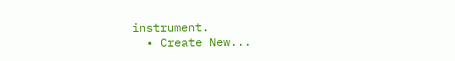instrument.
  • Create New...